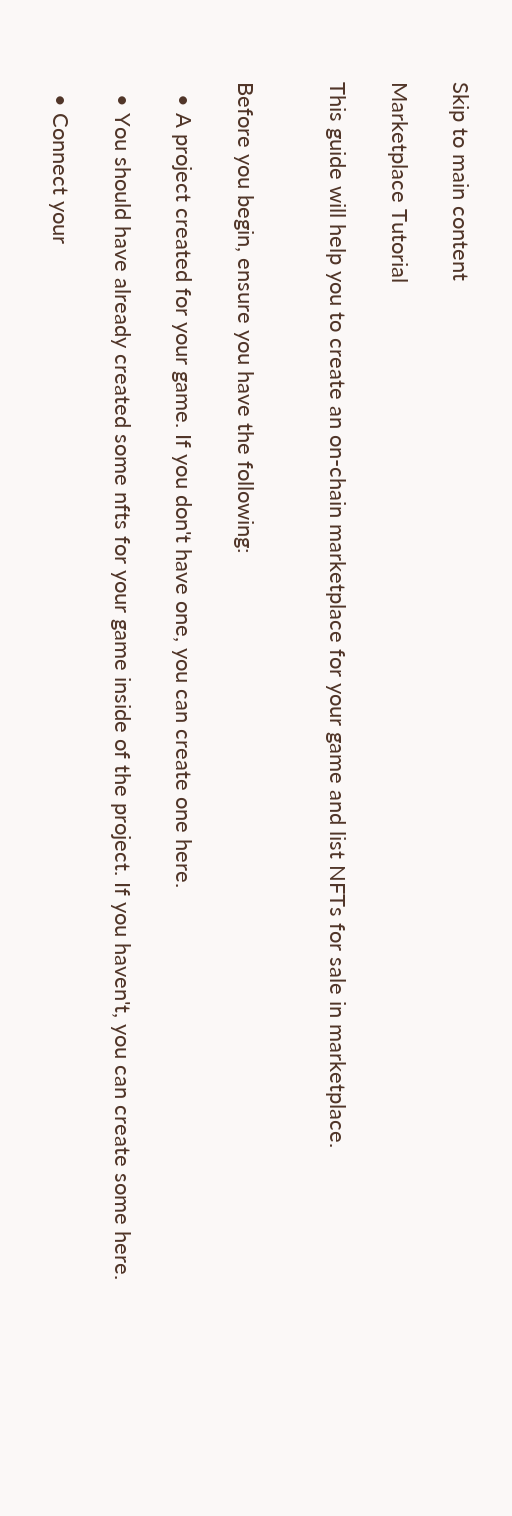Skip to main content

Marketplace Tutorial

This guide will help you to create an on-chain marketplace for your game and list NFTs for sale in marketplace.


Before you begin, ensure you have the following:

  • A project created for your game. If you don't have one, you can create one here.

  • You should have already created some nfts for your game inside of the project. If you haven't, you can create some here.

  • Connect your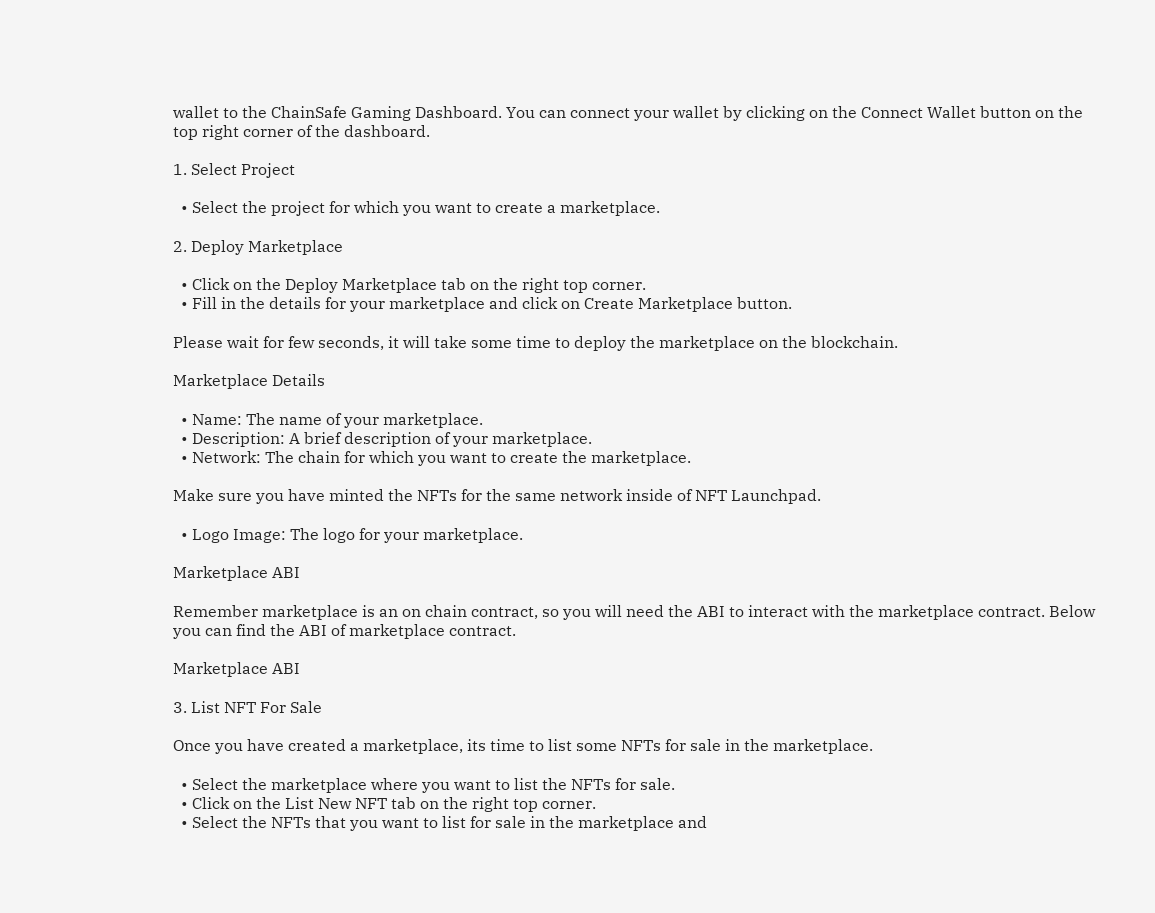wallet to the ChainSafe Gaming Dashboard. You can connect your wallet by clicking on the Connect Wallet button on the top right corner of the dashboard.

1. Select Project

  • Select the project for which you want to create a marketplace.

2. Deploy Marketplace

  • Click on the Deploy Marketplace tab on the right top corner.
  • Fill in the details for your marketplace and click on Create Marketplace button.

Please wait for few seconds, it will take some time to deploy the marketplace on the blockchain.

Marketplace Details

  • Name: The name of your marketplace.
  • Description: A brief description of your marketplace.
  • Network: The chain for which you want to create the marketplace.

Make sure you have minted the NFTs for the same network inside of NFT Launchpad.

  • Logo Image: The logo for your marketplace.

Marketplace ABI

Remember marketplace is an on chain contract, so you will need the ABI to interact with the marketplace contract. Below you can find the ABI of marketplace contract.

Marketplace ABI

3. List NFT For Sale

Once you have created a marketplace, its time to list some NFTs for sale in the marketplace.

  • Select the marketplace where you want to list the NFTs for sale.
  • Click on the List New NFT tab on the right top corner.
  • Select the NFTs that you want to list for sale in the marketplace and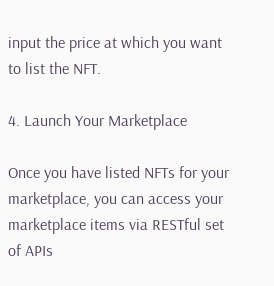input the price at which you want to list the NFT.

4. Launch Your Marketplace

Once you have listed NFTs for your marketplace, you can access your marketplace items via RESTful set of APIs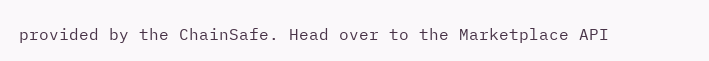provided by the ChainSafe. Head over to the Marketplace API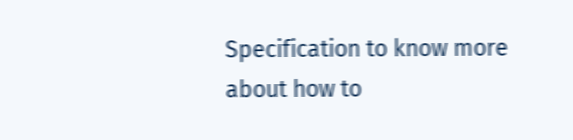Specification to know more about how to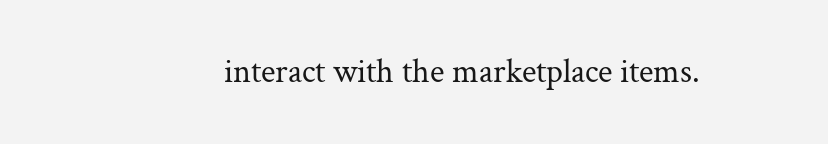interact with the marketplace items.